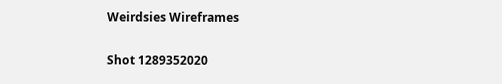Weirdsies Wireframes

Shot 1289352020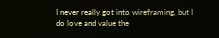I never really got into wireframing, but I do love and value the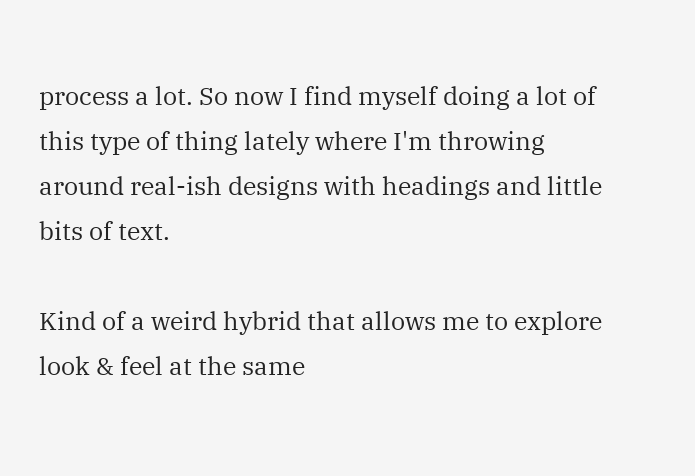process a lot. So now I find myself doing a lot of this type of thing lately where I'm throwing around real-ish designs with headings and little bits of text.

Kind of a weird hybrid that allows me to explore look & feel at the same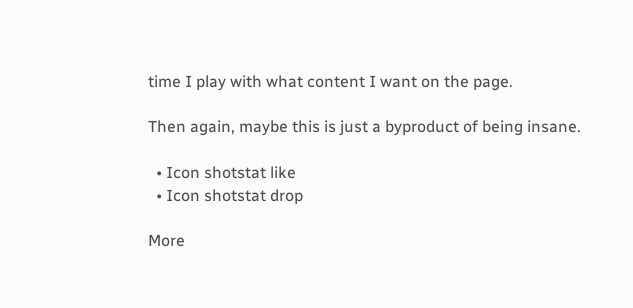time I play with what content I want on the page.

Then again, maybe this is just a byproduct of being insane.

  • Icon shotstat like
  • Icon shotstat drop

More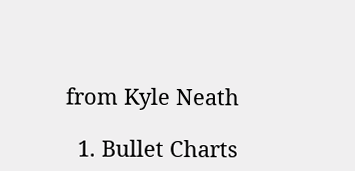from Kyle Neath

  1. Bullet Charts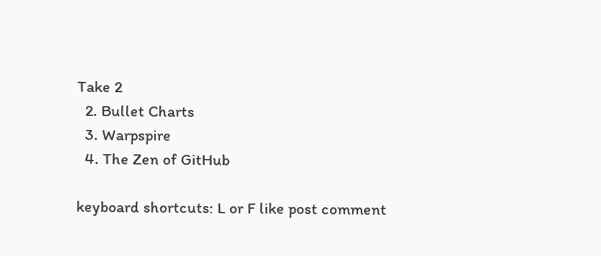Take 2
  2. Bullet Charts
  3. Warpspire
  4. The Zen of GitHub

keyboard shortcuts: L or F like post comment